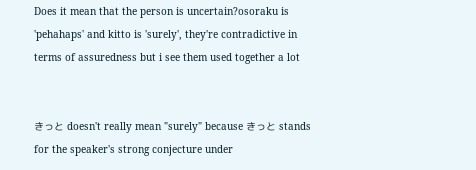Does it mean that the person is uncertain?osoraku is 'pehahaps' and kitto is 'surely', they're contradictive in terms of assuredness but i see them used together a lot


きっと doesn't really mean "surely" because きっと stands for the speaker's strong conjecture under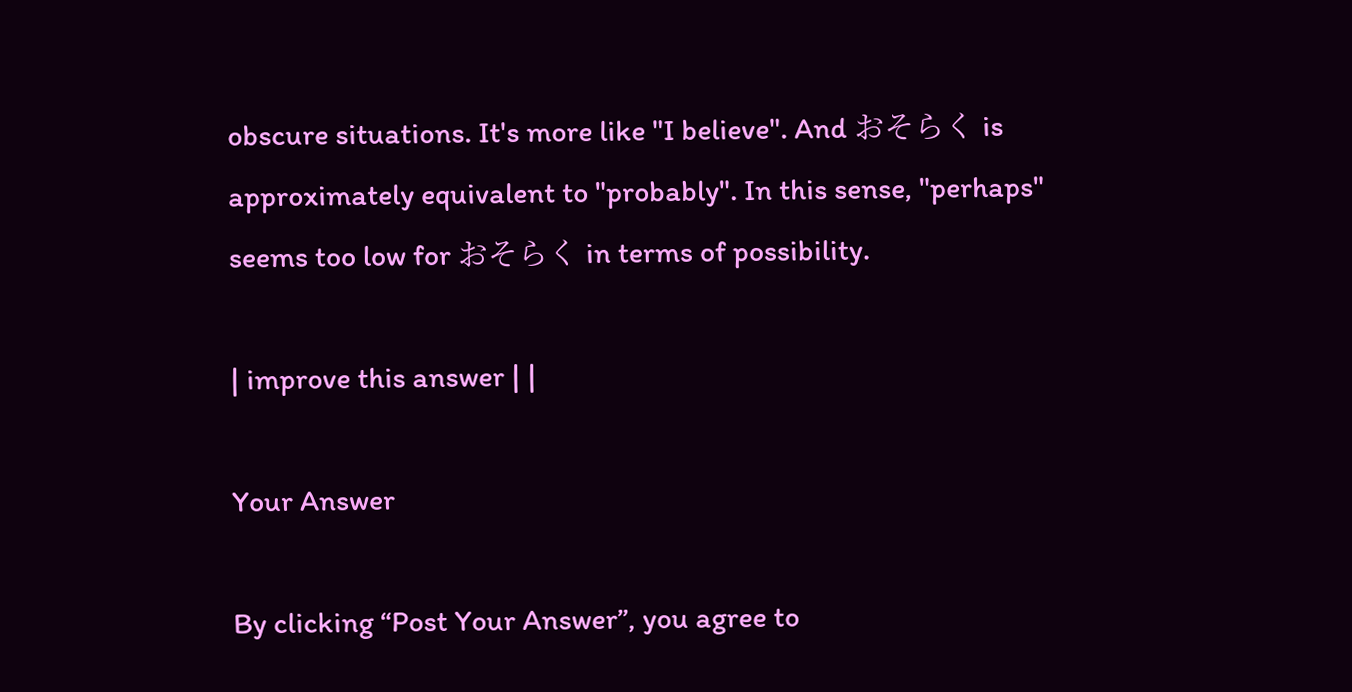obscure situations. It's more like "I believe". And おそらく is approximately equivalent to "probably". In this sense, "perhaps" seems too low for おそらく in terms of possibility.

| improve this answer | |

Your Answer

By clicking “Post Your Answer”, you agree to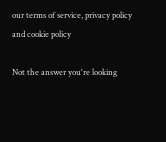our terms of service, privacy policy and cookie policy

Not the answer you're looking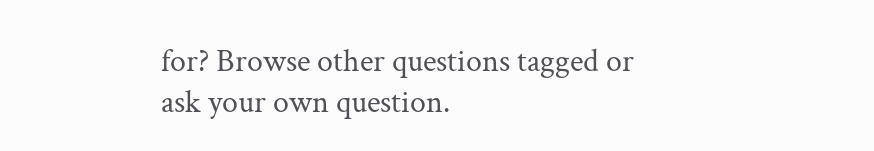for? Browse other questions tagged or ask your own question.